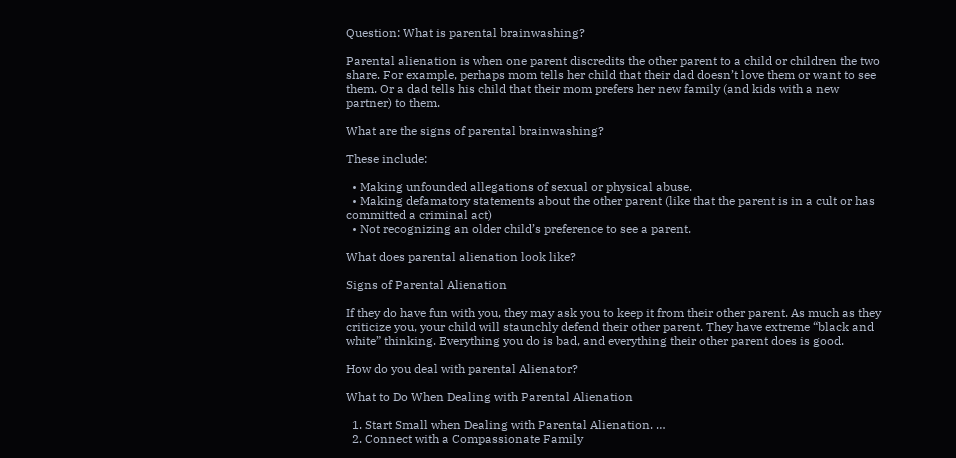Question: What is parental brainwashing?

Parental alienation is when one parent discredits the other parent to a child or children the two share. For example, perhaps mom tells her child that their dad doesn’t love them or want to see them. Or a dad tells his child that their mom prefers her new family (and kids with a new partner) to them.

What are the signs of parental brainwashing?

These include:

  • Making unfounded allegations of sexual or physical abuse.
  • Making defamatory statements about the other parent (like that the parent is in a cult or has committed a criminal act)
  • Not recognizing an older child’s preference to see a parent.

What does parental alienation look like?

Signs of Parental Alienation

If they do have fun with you, they may ask you to keep it from their other parent. As much as they criticize you, your child will staunchly defend their other parent. They have extreme “black and white” thinking. Everything you do is bad, and everything their other parent does is good.

How do you deal with parental Alienator?

What to Do When Dealing with Parental Alienation

  1. Start Small when Dealing with Parental Alienation. …
  2. Connect with a Compassionate Family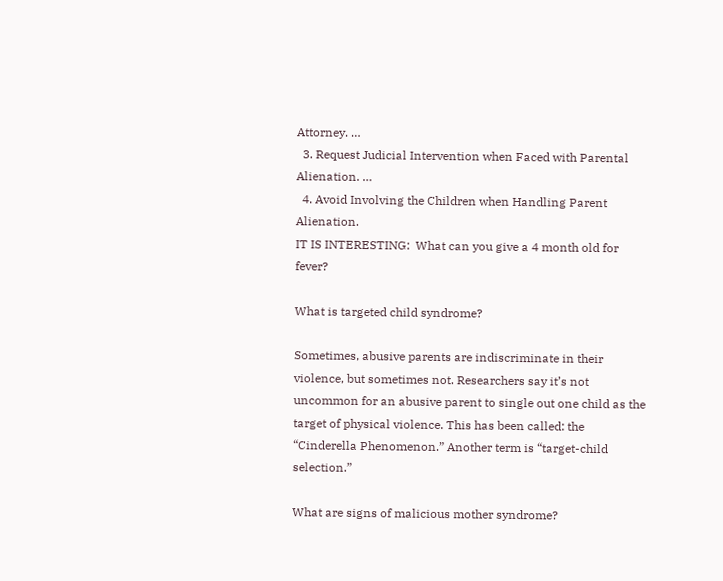Attorney. …
  3. Request Judicial Intervention when Faced with Parental Alienation. …
  4. Avoid Involving the Children when Handling Parent Alienation.
IT IS INTERESTING:  What can you give a 4 month old for fever?

What is targeted child syndrome?

Sometimes, abusive parents are indiscriminate in their violence, but sometimes not. Researchers say it’s not uncommon for an abusive parent to single out one child as the target of physical violence. This has been called: the “Cinderella Phenomenon.” Another term is “target-child selection.”

What are signs of malicious mother syndrome?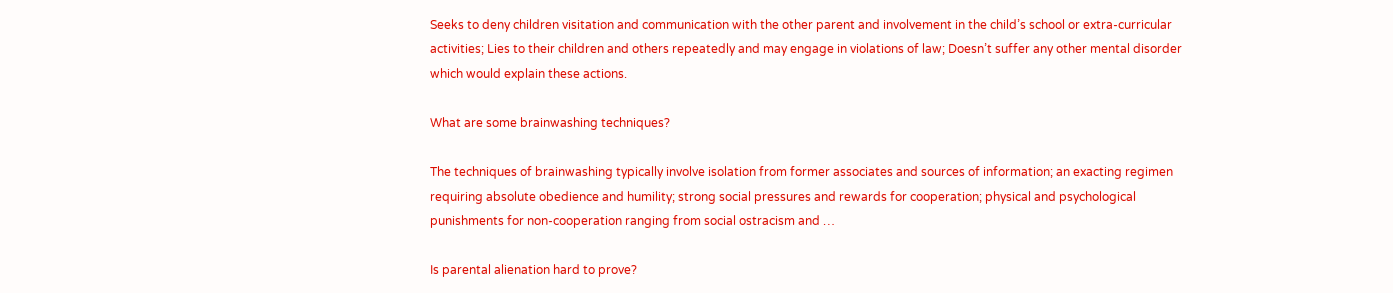Seeks to deny children visitation and communication with the other parent and involvement in the child’s school or extra-curricular activities; Lies to their children and others repeatedly and may engage in violations of law; Doesn’t suffer any other mental disorder which would explain these actions.

What are some brainwashing techniques?

The techniques of brainwashing typically involve isolation from former associates and sources of information; an exacting regimen requiring absolute obedience and humility; strong social pressures and rewards for cooperation; physical and psychological punishments for non-cooperation ranging from social ostracism and …

Is parental alienation hard to prove?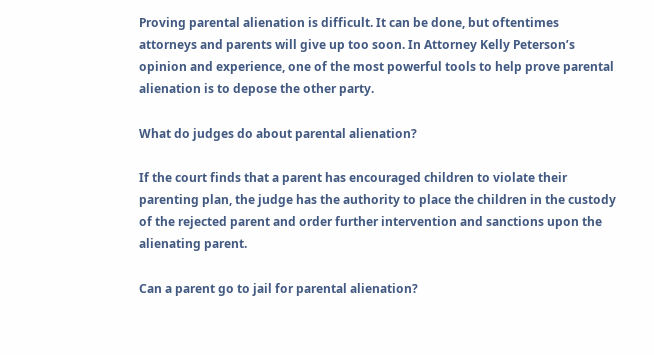Proving parental alienation is difficult. It can be done, but oftentimes attorneys and parents will give up too soon. In Attorney Kelly Peterson’s opinion and experience, one of the most powerful tools to help prove parental alienation is to depose the other party.

What do judges do about parental alienation?

If the court finds that a parent has encouraged children to violate their parenting plan, the judge has the authority to place the children in the custody of the rejected parent and order further intervention and sanctions upon the alienating parent.

Can a parent go to jail for parental alienation?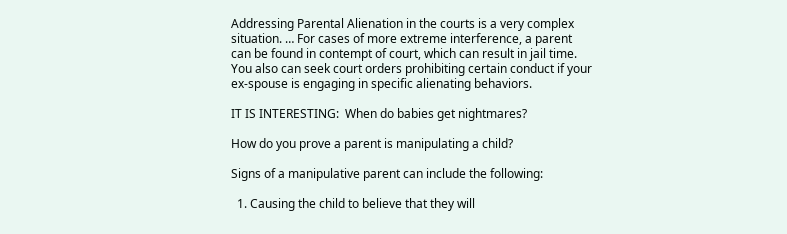Addressing Parental Alienation in the courts is a very complex situation. … For cases of more extreme interference, a parent can be found in contempt of court, which can result in jail time. You also can seek court orders prohibiting certain conduct if your ex-spouse is engaging in specific alienating behaviors.

IT IS INTERESTING:  When do babies get nightmares?

How do you prove a parent is manipulating a child?

Signs of a manipulative parent can include the following:

  1. Causing the child to believe that they will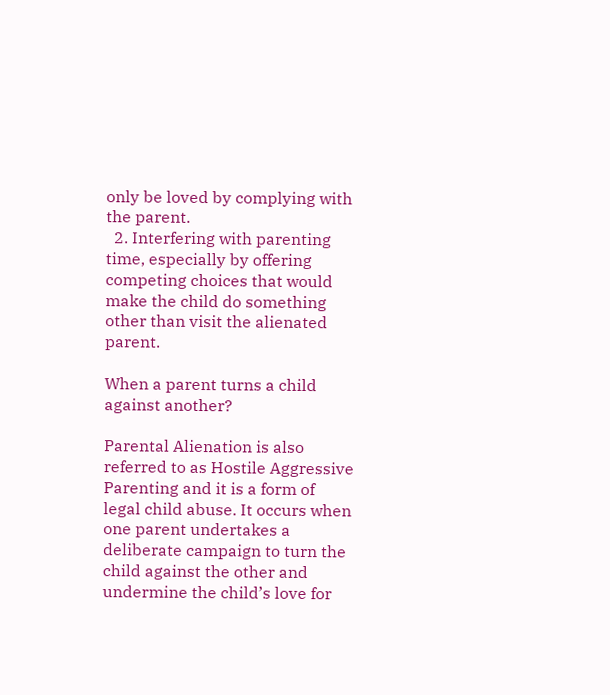only be loved by complying with the parent.
  2. Interfering with parenting time, especially by offering competing choices that would make the child do something other than visit the alienated parent.

When a parent turns a child against another?

Parental Alienation is also referred to as Hostile Aggressive Parenting and it is a form of legal child abuse. It occurs when one parent undertakes a deliberate campaign to turn the child against the other and undermine the child’s love for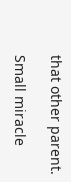that other parent.

Small miracle